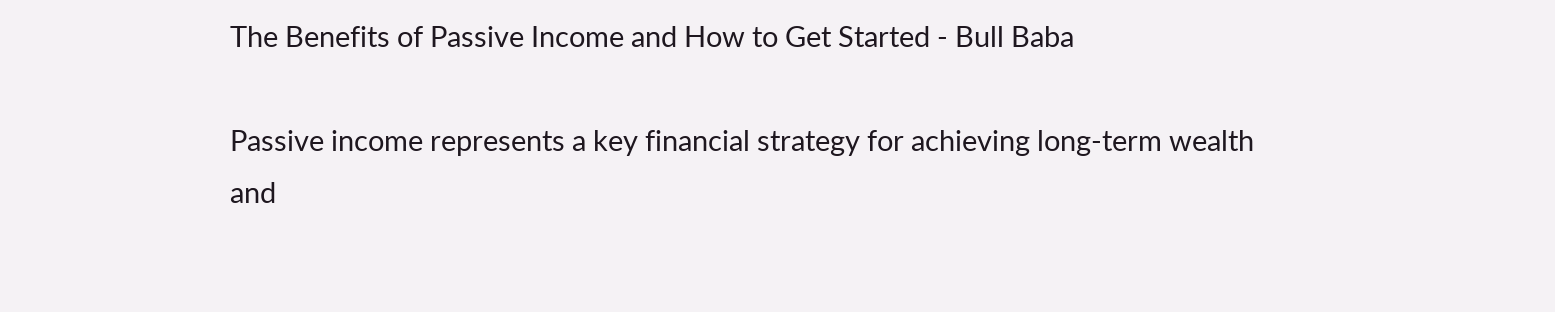The Benefits of Passive Income and How to Get Started - Bull Baba

Passive income represents a key financial strategy for achieving long-term wealth and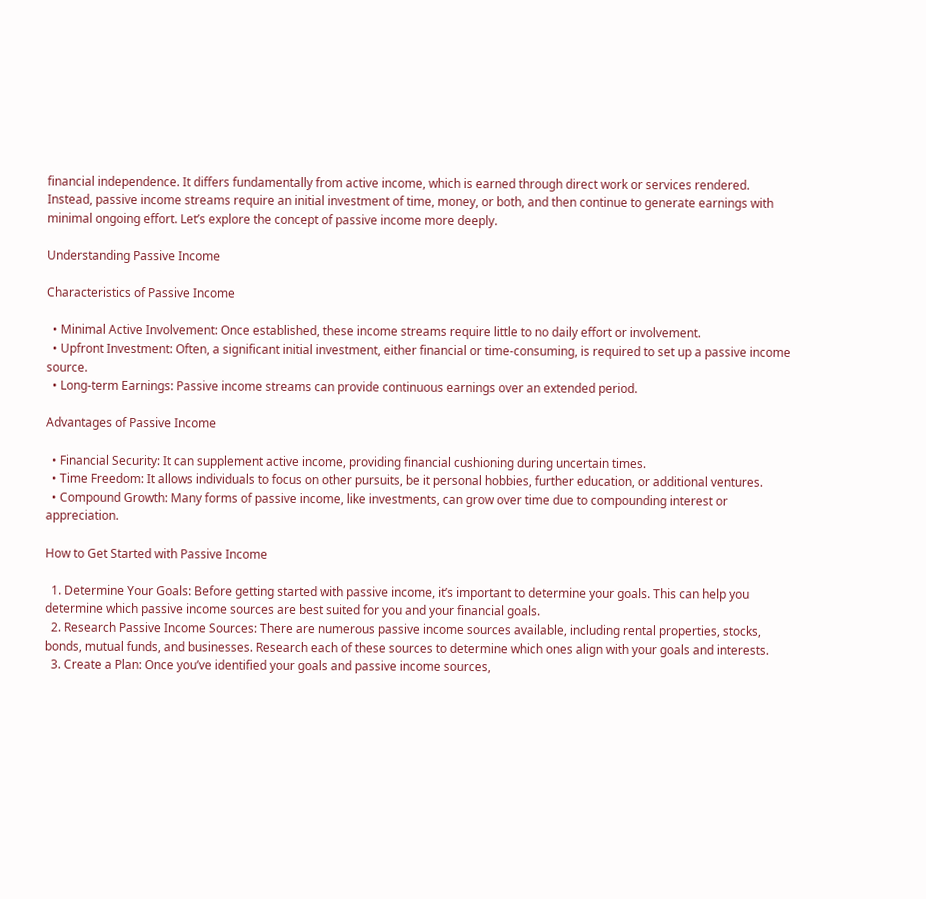financial independence. It differs fundamentally from active income, which is earned through direct work or services rendered. Instead, passive income streams require an initial investment of time, money, or both, and then continue to generate earnings with minimal ongoing effort. Let’s explore the concept of passive income more deeply.

Understanding Passive Income

Characteristics of Passive Income

  • Minimal Active Involvement: Once established, these income streams require little to no daily effort or involvement.
  • Upfront Investment: Often, a significant initial investment, either financial or time-consuming, is required to set up a passive income source.
  • Long-term Earnings: Passive income streams can provide continuous earnings over an extended period.

Advantages of Passive Income

  • Financial Security: It can supplement active income, providing financial cushioning during uncertain times.
  • Time Freedom: It allows individuals to focus on other pursuits, be it personal hobbies, further education, or additional ventures.
  • Compound Growth: Many forms of passive income, like investments, can grow over time due to compounding interest or appreciation.

How to Get Started with Passive Income

  1. Determine Your Goals: Before getting started with passive income, it’s important to determine your goals. This can help you determine which passive income sources are best suited for you and your financial goals.
  2. Research Passive Income Sources: There are numerous passive income sources available, including rental properties, stocks, bonds, mutual funds, and businesses. Research each of these sources to determine which ones align with your goals and interests.
  3. Create a Plan: Once you’ve identified your goals and passive income sources,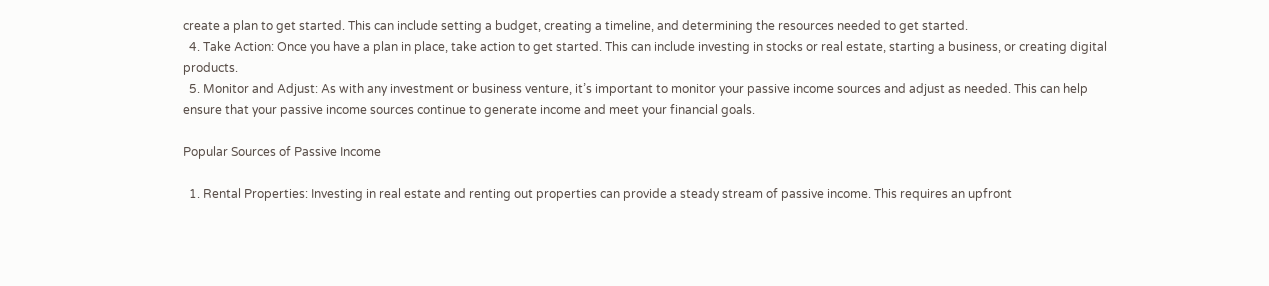create a plan to get started. This can include setting a budget, creating a timeline, and determining the resources needed to get started.
  4. Take Action: Once you have a plan in place, take action to get started. This can include investing in stocks or real estate, starting a business, or creating digital products.
  5. Monitor and Adjust: As with any investment or business venture, it’s important to monitor your passive income sources and adjust as needed. This can help ensure that your passive income sources continue to generate income and meet your financial goals.

Popular Sources of Passive Income

  1. Rental Properties: Investing in real estate and renting out properties can provide a steady stream of passive income. This requires an upfront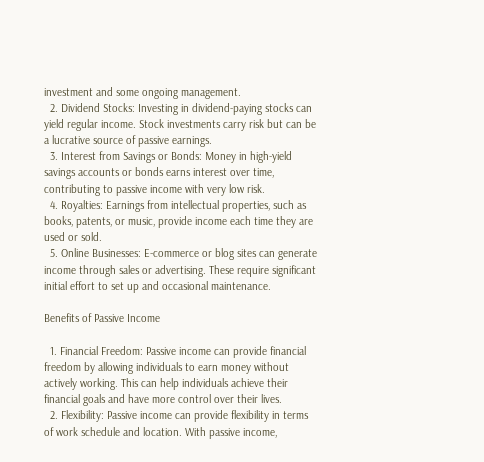investment and some ongoing management.
  2. Dividend Stocks: Investing in dividend-paying stocks can yield regular income. Stock investments carry risk but can be a lucrative source of passive earnings.
  3. Interest from Savings or Bonds: Money in high-yield savings accounts or bonds earns interest over time, contributing to passive income with very low risk.
  4. Royalties: Earnings from intellectual properties, such as books, patents, or music, provide income each time they are used or sold.
  5. Online Businesses: E-commerce or blog sites can generate income through sales or advertising. These require significant initial effort to set up and occasional maintenance.

Benefits of Passive Income

  1. Financial Freedom: Passive income can provide financial freedom by allowing individuals to earn money without actively working. This can help individuals achieve their financial goals and have more control over their lives.
  2. Flexibility: Passive income can provide flexibility in terms of work schedule and location. With passive income,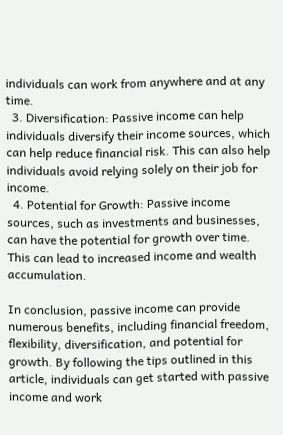individuals can work from anywhere and at any time.
  3. Diversification: Passive income can help individuals diversify their income sources, which can help reduce financial risk. This can also help individuals avoid relying solely on their job for income.
  4. Potential for Growth: Passive income sources, such as investments and businesses, can have the potential for growth over time. This can lead to increased income and wealth accumulation.

In conclusion, passive income can provide numerous benefits, including financial freedom, flexibility, diversification, and potential for growth. By following the tips outlined in this article, individuals can get started with passive income and work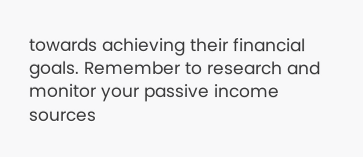towards achieving their financial goals. Remember to research and monitor your passive income sources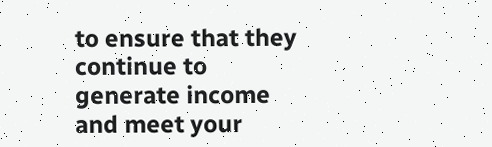to ensure that they continue to generate income and meet your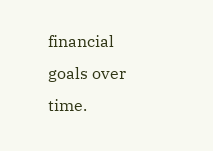financial goals over time.